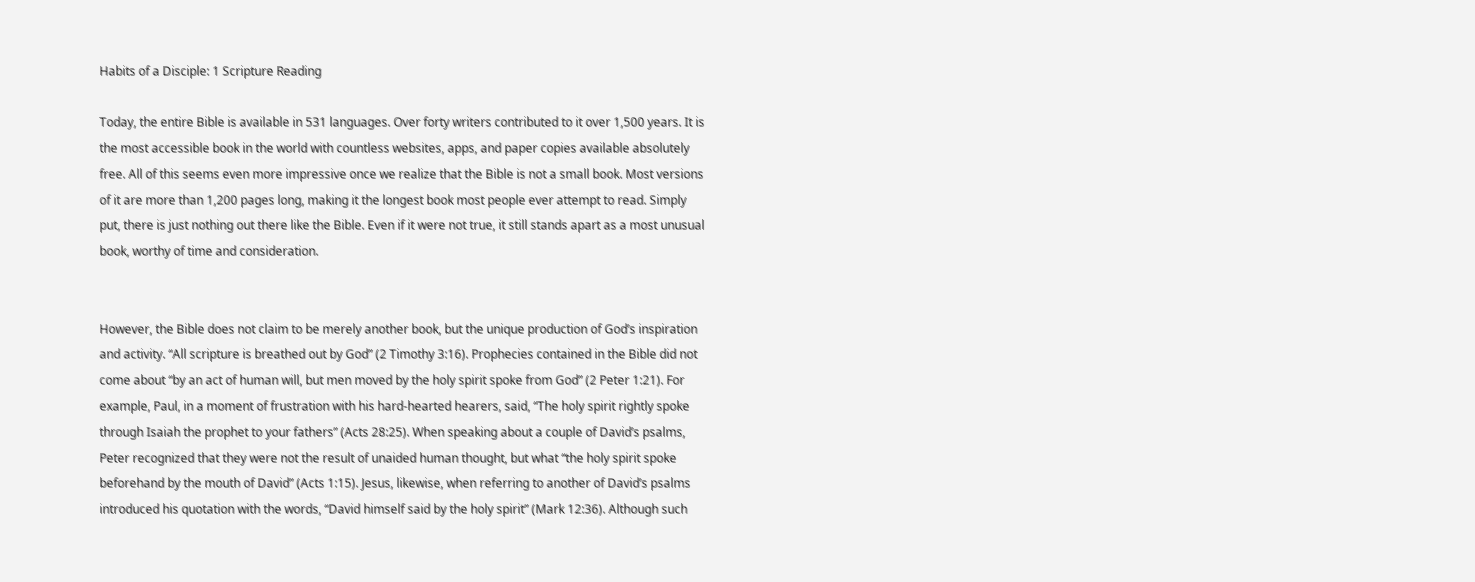Habits of a Disciple: 1 Scripture Reading

Today, the entire Bible is available in 531 languages. Over forty writers contributed to it over 1,500 years. It is the most accessible book in the world with countless websites, apps, and paper copies available absolutely free. All of this seems even more impressive once we realize that the Bible is not a small book. Most versions of it are more than 1,200 pages long, making it the longest book most people ever attempt to read. Simply put, there is just nothing out there like the Bible. Even if it were not true, it still stands apart as a most unusual book, worthy of time and consideration.


However, the Bible does not claim to be merely another book, but the unique production of God’s inspiration and activity. “All scripture is breathed out by God” (2 Timothy 3:16). Prophecies contained in the Bible did not come about “by an act of human will, but men moved by the holy spirit spoke from God” (2 Peter 1:21). For example, Paul, in a moment of frustration with his hard-hearted hearers, said, “The holy spirit rightly spoke through Isaiah the prophet to your fathers” (Acts 28:25). When speaking about a couple of David’s psalms, Peter recognized that they were not the result of unaided human thought, but what “the holy spirit spoke beforehand by the mouth of David” (Acts 1:15). Jesus, likewise, when referring to another of David’s psalms introduced his quotation with the words, “David himself said by the holy spirit” (Mark 12:36). Although such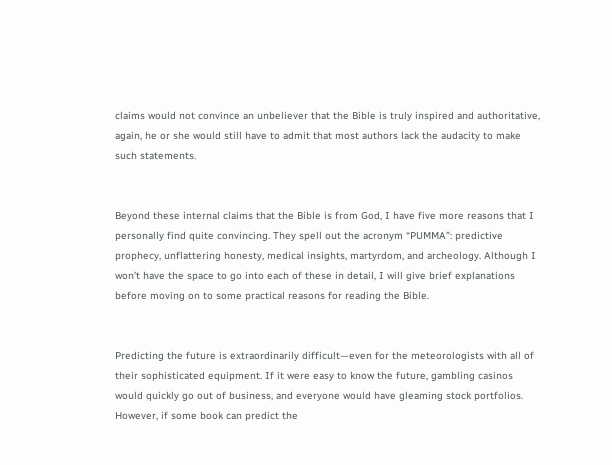claims would not convince an unbeliever that the Bible is truly inspired and authoritative, again, he or she would still have to admit that most authors lack the audacity to make such statements.


Beyond these internal claims that the Bible is from God, I have five more reasons that I personally find quite convincing. They spell out the acronym “PUMMA”: predictive prophecy, unflattering honesty, medical insights, martyrdom, and archeology. Although I won’t have the space to go into each of these in detail, I will give brief explanations before moving on to some practical reasons for reading the Bible.


Predicting the future is extraordinarily difficult—even for the meteorologists with all of their sophisticated equipment. If it were easy to know the future, gambling casinos would quickly go out of business, and everyone would have gleaming stock portfolios. However, if some book can predict the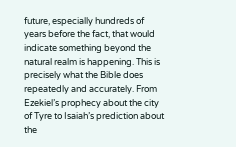future, especially hundreds of years before the fact, that would indicate something beyond the natural realm is happening. This is precisely what the Bible does repeatedly and accurately. From Ezekiel’s prophecy about the city of Tyre to Isaiah’s prediction about the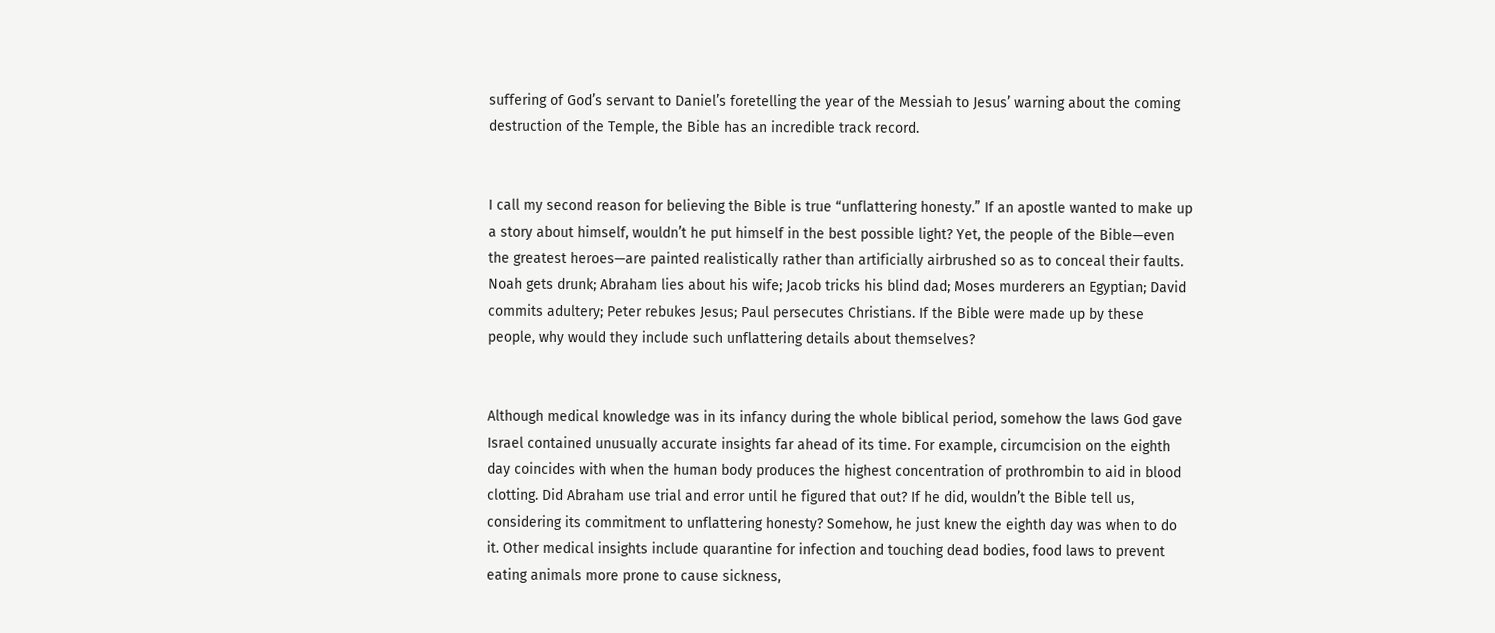suffering of God’s servant to Daniel’s foretelling the year of the Messiah to Jesus’ warning about the coming destruction of the Temple, the Bible has an incredible track record.


I call my second reason for believing the Bible is true “unflattering honesty.” If an apostle wanted to make up a story about himself, wouldn’t he put himself in the best possible light? Yet, the people of the Bible—even the greatest heroes—are painted realistically rather than artificially airbrushed so as to conceal their faults. Noah gets drunk; Abraham lies about his wife; Jacob tricks his blind dad; Moses murderers an Egyptian; David commits adultery; Peter rebukes Jesus; Paul persecutes Christians. If the Bible were made up by these people, why would they include such unflattering details about themselves?


Although medical knowledge was in its infancy during the whole biblical period, somehow the laws God gave Israel contained unusually accurate insights far ahead of its time. For example, circumcision on the eighth day coincides with when the human body produces the highest concentration of prothrombin to aid in blood clotting. Did Abraham use trial and error until he figured that out? If he did, wouldn’t the Bible tell us, considering its commitment to unflattering honesty? Somehow, he just knew the eighth day was when to do it. Other medical insights include quarantine for infection and touching dead bodies, food laws to prevent eating animals more prone to cause sickness,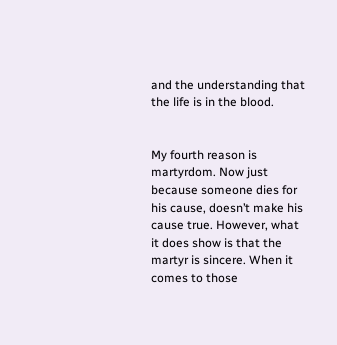and the understanding that the life is in the blood.


My fourth reason is martyrdom. Now just because someone dies for his cause, doesn’t make his cause true. However, what it does show is that the martyr is sincere. When it comes to those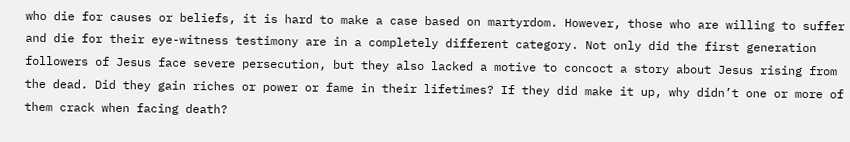who die for causes or beliefs, it is hard to make a case based on martyrdom. However, those who are willing to suffer and die for their eye-witness testimony are in a completely different category. Not only did the first generation followers of Jesus face severe persecution, but they also lacked a motive to concoct a story about Jesus rising from the dead. Did they gain riches or power or fame in their lifetimes? If they did make it up, why didn’t one or more of them crack when facing death?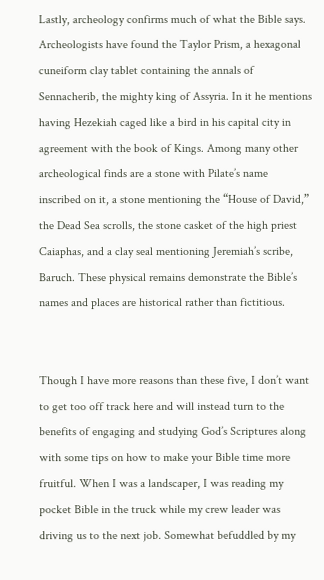Lastly, archeology confirms much of what the Bible says. Archeologists have found the Taylor Prism, a hexagonal cuneiform clay tablet containing the annals of Sennacherib, the mighty king of Assyria. In it he mentions having Hezekiah caged like a bird in his capital city in agreement with the book of Kings. Among many other archeological finds are a stone with Pilate’s name inscribed on it, a stone mentioning the “House of David,” the Dead Sea scrolls, the stone casket of the high priest Caiaphas, and a clay seal mentioning Jeremiah’s scribe, Baruch. These physical remains demonstrate the Bible’s names and places are historical rather than fictitious.


Though I have more reasons than these five, I don’t want to get too off track here and will instead turn to the benefits of engaging and studying God’s Scriptures along with some tips on how to make your Bible time more fruitful. When I was a landscaper, I was reading my pocket Bible in the truck while my crew leader was driving us to the next job. Somewhat befuddled by my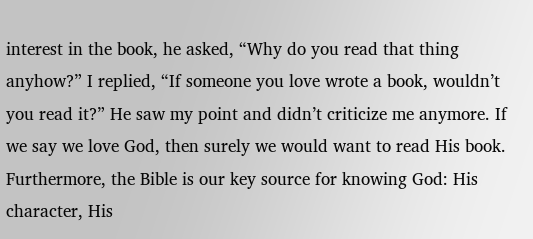interest in the book, he asked, “Why do you read that thing anyhow?” I replied, “If someone you love wrote a book, wouldn’t you read it?” He saw my point and didn’t criticize me anymore. If we say we love God, then surely we would want to read His book. Furthermore, the Bible is our key source for knowing God: His character, His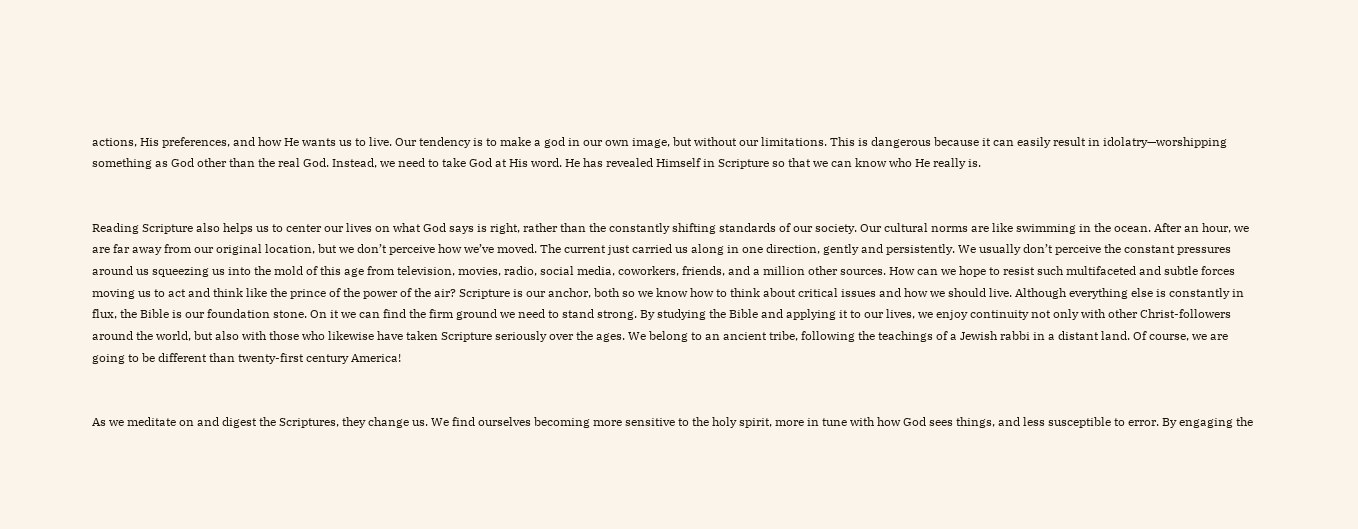actions, His preferences, and how He wants us to live. Our tendency is to make a god in our own image, but without our limitations. This is dangerous because it can easily result in idolatry—worshipping something as God other than the real God. Instead, we need to take God at His word. He has revealed Himself in Scripture so that we can know who He really is.


Reading Scripture also helps us to center our lives on what God says is right, rather than the constantly shifting standards of our society. Our cultural norms are like swimming in the ocean. After an hour, we are far away from our original location, but we don’t perceive how we’ve moved. The current just carried us along in one direction, gently and persistently. We usually don’t perceive the constant pressures around us squeezing us into the mold of this age from television, movies, radio, social media, coworkers, friends, and a million other sources. How can we hope to resist such multifaceted and subtle forces moving us to act and think like the prince of the power of the air? Scripture is our anchor, both so we know how to think about critical issues and how we should live. Although everything else is constantly in flux, the Bible is our foundation stone. On it we can find the firm ground we need to stand strong. By studying the Bible and applying it to our lives, we enjoy continuity not only with other Christ-followers around the world, but also with those who likewise have taken Scripture seriously over the ages. We belong to an ancient tribe, following the teachings of a Jewish rabbi in a distant land. Of course, we are going to be different than twenty-first century America!


As we meditate on and digest the Scriptures, they change us. We find ourselves becoming more sensitive to the holy spirit, more in tune with how God sees things, and less susceptible to error. By engaging the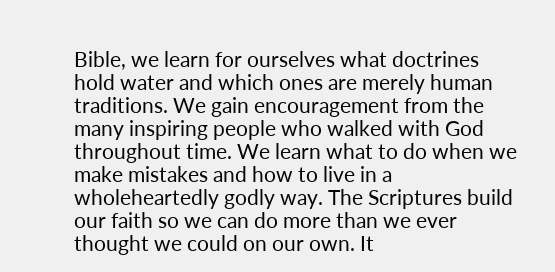Bible, we learn for ourselves what doctrines hold water and which ones are merely human traditions. We gain encouragement from the many inspiring people who walked with God throughout time. We learn what to do when we make mistakes and how to live in a wholeheartedly godly way. The Scriptures build our faith so we can do more than we ever thought we could on our own. It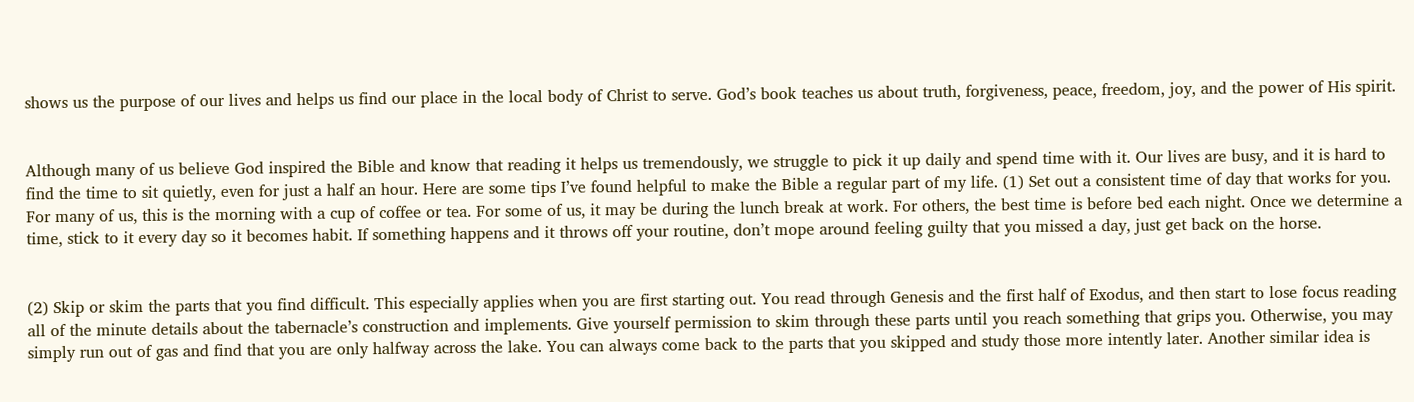shows us the purpose of our lives and helps us find our place in the local body of Christ to serve. God’s book teaches us about truth, forgiveness, peace, freedom, joy, and the power of His spirit.


Although many of us believe God inspired the Bible and know that reading it helps us tremendously, we struggle to pick it up daily and spend time with it. Our lives are busy, and it is hard to find the time to sit quietly, even for just a half an hour. Here are some tips I’ve found helpful to make the Bible a regular part of my life. (1) Set out a consistent time of day that works for you. For many of us, this is the morning with a cup of coffee or tea. For some of us, it may be during the lunch break at work. For others, the best time is before bed each night. Once we determine a time, stick to it every day so it becomes habit. If something happens and it throws off your routine, don’t mope around feeling guilty that you missed a day, just get back on the horse.


(2) Skip or skim the parts that you find difficult. This especially applies when you are first starting out. You read through Genesis and the first half of Exodus, and then start to lose focus reading all of the minute details about the tabernacle’s construction and implements. Give yourself permission to skim through these parts until you reach something that grips you. Otherwise, you may simply run out of gas and find that you are only halfway across the lake. You can always come back to the parts that you skipped and study those more intently later. Another similar idea is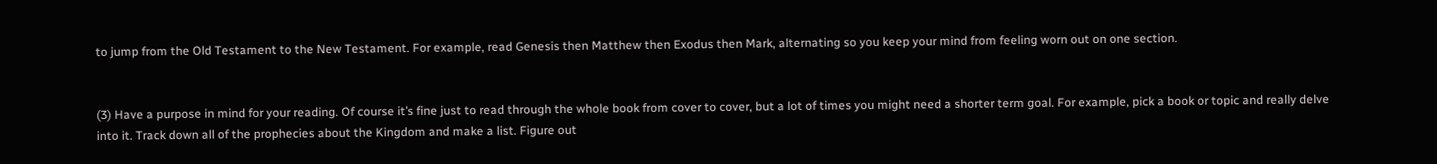to jump from the Old Testament to the New Testament. For example, read Genesis then Matthew then Exodus then Mark, alternating so you keep your mind from feeling worn out on one section.


(3) Have a purpose in mind for your reading. Of course it’s fine just to read through the whole book from cover to cover, but a lot of times you might need a shorter term goal. For example, pick a book or topic and really delve into it. Track down all of the prophecies about the Kingdom and make a list. Figure out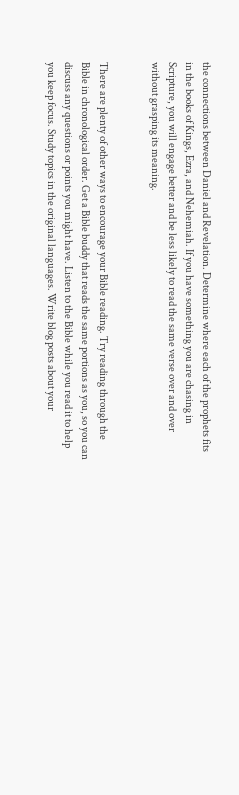the connections between Daniel and Revelation. Determine where each of the prophets fits in the books of Kings, Ezra, and Nehemiah. If you have something you are chasing in Scripture, you will engage better and be less likely to read the same verse over and over without grasping its meaning.


There are plenty of other ways to encourage your Bible reading. Try reading through the Bible in chronological order. Get a Bible buddy that reads the same portions as you, so you can discuss any questions or points you might have. Listen to the Bible while you read it to help you keep focus. Study topics in the original languages. Write blog posts about your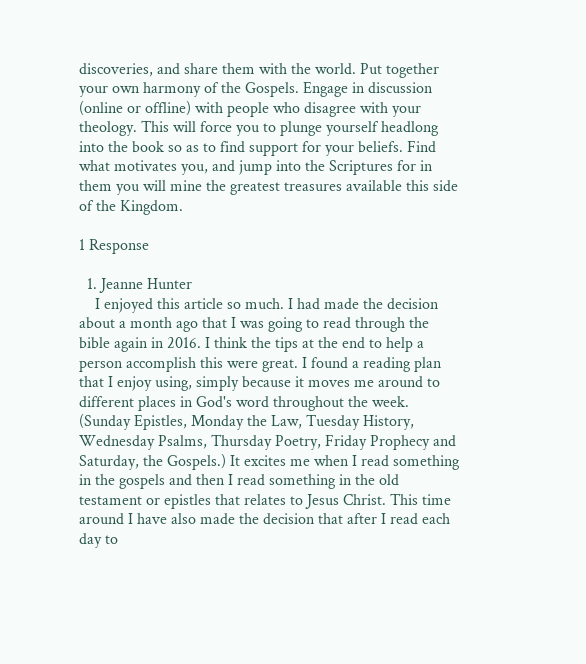discoveries, and share them with the world. Put together your own harmony of the Gospels. Engage in discussion (online or offline) with people who disagree with your theology. This will force you to plunge yourself headlong into the book so as to find support for your beliefs. Find what motivates you, and jump into the Scriptures for in them you will mine the greatest treasures available this side of the Kingdom.

1 Response

  1. Jeanne Hunter
    I enjoyed this article so much. I had made the decision about a month ago that I was going to read through the bible again in 2016. I think the tips at the end to help a person accomplish this were great. I found a reading plan that I enjoy using, simply because it moves me around to different places in God's word throughout the week. (Sunday Epistles, Monday the Law, Tuesday History, Wednesday Psalms, Thursday Poetry, Friday Prophecy and Saturday, the Gospels.) It excites me when I read something in the gospels and then I read something in the old testament or epistles that relates to Jesus Christ. This time around I have also made the decision that after I read each day to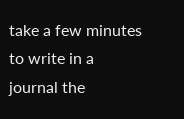take a few minutes to write in a journal the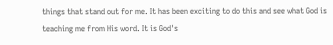things that stand out for me. It has been exciting to do this and see what God is teaching me from His word. It is God's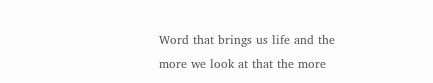Word that brings us life and the more we look at that the more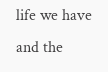life we have and the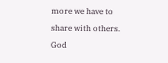more we have to share with others. God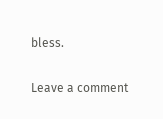bless.

Leave a comment